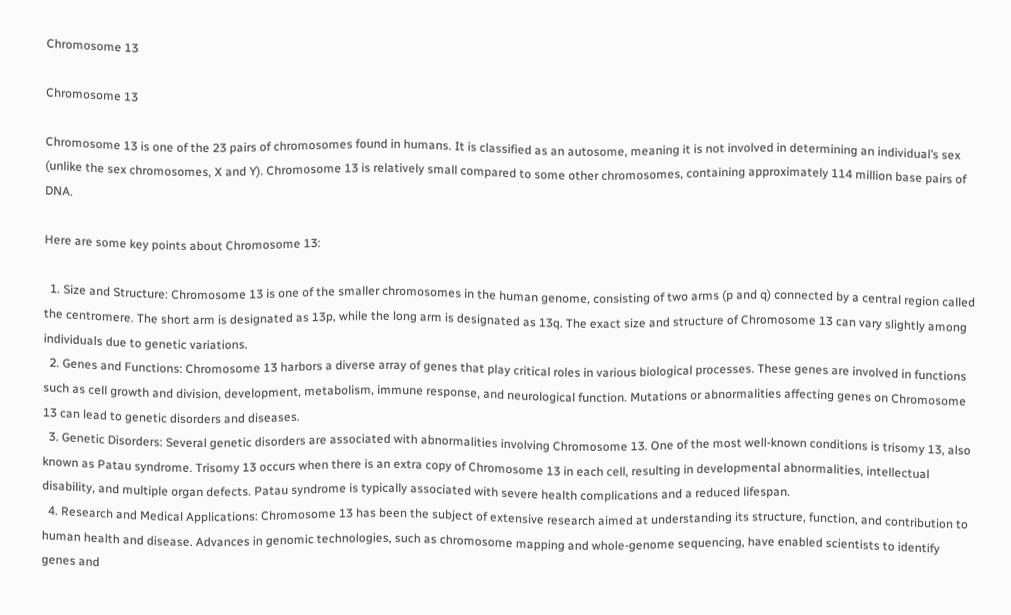Chromosome 13

Chromosome 13

Chromosome 13 is one of the 23 pairs of chromosomes found in humans. It is classified as an autosome, meaning it is not involved in determining an individual’s sex (unlike the sex chromosomes, X and Y). Chromosome 13 is relatively small compared to some other chromosomes, containing approximately 114 million base pairs of DNA.

Here are some key points about Chromosome 13:

  1. Size and Structure: Chromosome 13 is one of the smaller chromosomes in the human genome, consisting of two arms (p and q) connected by a central region called the centromere. The short arm is designated as 13p, while the long arm is designated as 13q. The exact size and structure of Chromosome 13 can vary slightly among individuals due to genetic variations.
  2. Genes and Functions: Chromosome 13 harbors a diverse array of genes that play critical roles in various biological processes. These genes are involved in functions such as cell growth and division, development, metabolism, immune response, and neurological function. Mutations or abnormalities affecting genes on Chromosome 13 can lead to genetic disorders and diseases.
  3. Genetic Disorders: Several genetic disorders are associated with abnormalities involving Chromosome 13. One of the most well-known conditions is trisomy 13, also known as Patau syndrome. Trisomy 13 occurs when there is an extra copy of Chromosome 13 in each cell, resulting in developmental abnormalities, intellectual disability, and multiple organ defects. Patau syndrome is typically associated with severe health complications and a reduced lifespan.
  4. Research and Medical Applications: Chromosome 13 has been the subject of extensive research aimed at understanding its structure, function, and contribution to human health and disease. Advances in genomic technologies, such as chromosome mapping and whole-genome sequencing, have enabled scientists to identify genes and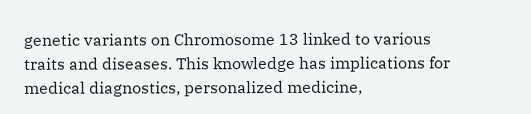genetic variants on Chromosome 13 linked to various traits and diseases. This knowledge has implications for medical diagnostics, personalized medicine,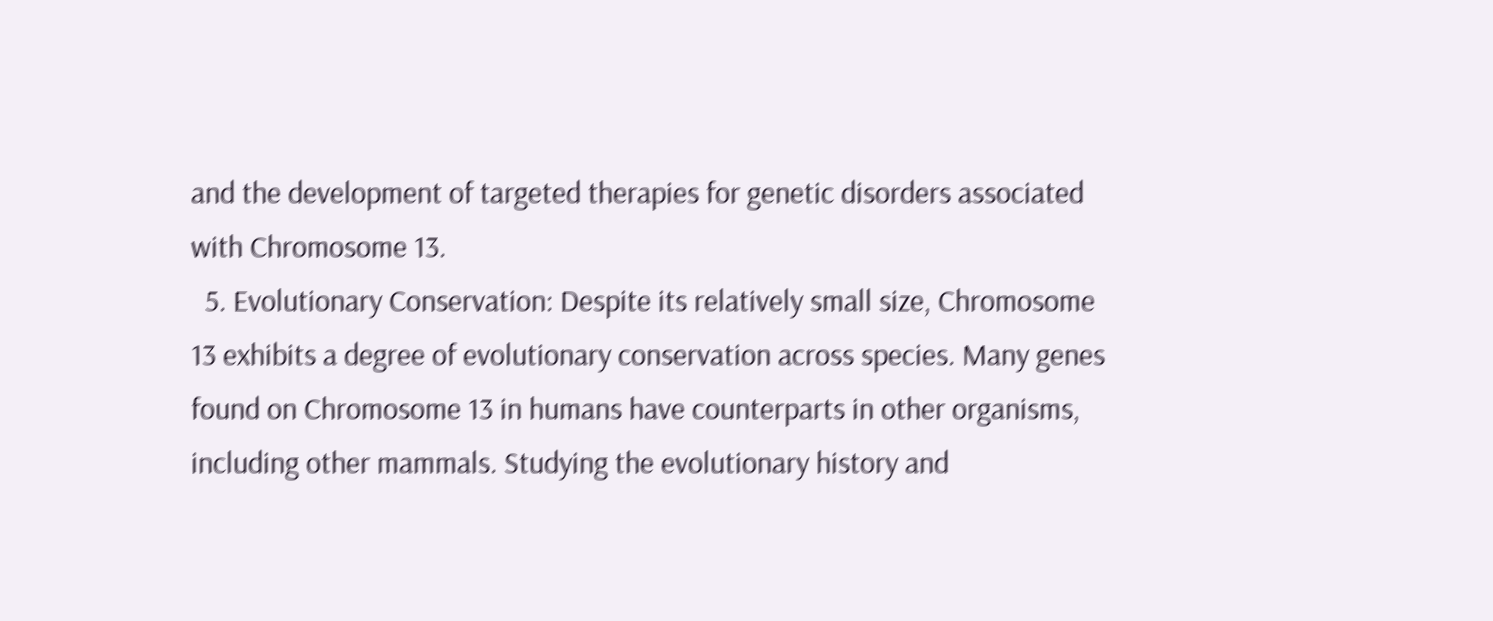and the development of targeted therapies for genetic disorders associated with Chromosome 13.
  5. Evolutionary Conservation: Despite its relatively small size, Chromosome 13 exhibits a degree of evolutionary conservation across species. Many genes found on Chromosome 13 in humans have counterparts in other organisms, including other mammals. Studying the evolutionary history and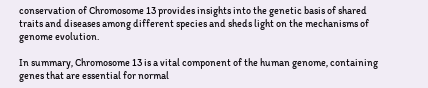conservation of Chromosome 13 provides insights into the genetic basis of shared traits and diseases among different species and sheds light on the mechanisms of genome evolution.

In summary, Chromosome 13 is a vital component of the human genome, containing genes that are essential for normal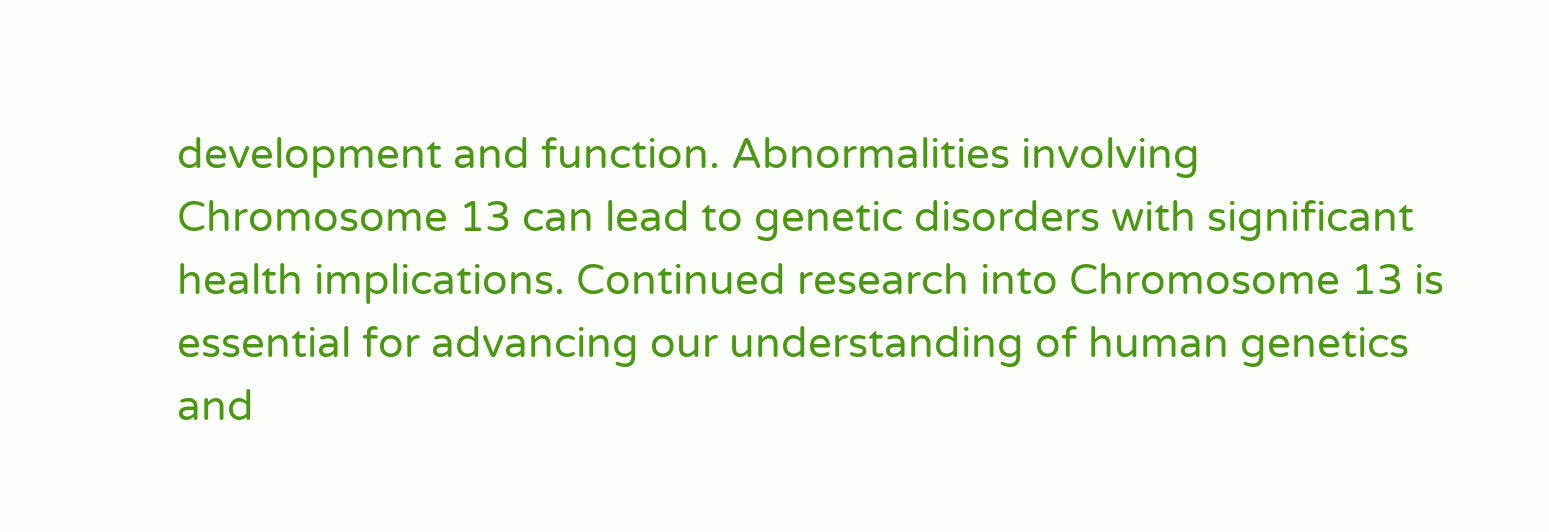development and function. Abnormalities involving Chromosome 13 can lead to genetic disorders with significant health implications. Continued research into Chromosome 13 is essential for advancing our understanding of human genetics and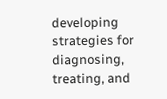developing strategies for diagnosing, treating, and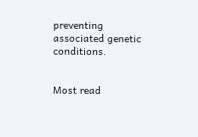preventing associated genetic conditions.


Most read